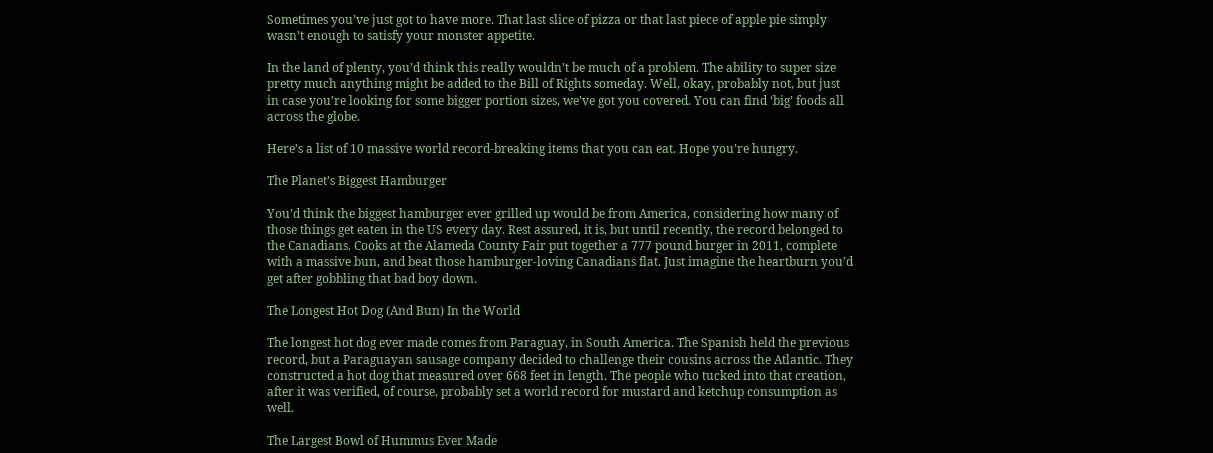Sometimes you’ve just got to have more. That last slice of pizza or that last piece of apple pie simply wasn’t enough to satisfy your monster appetite.

In the land of plenty, you’d think this really wouldn’t be much of a problem. The ability to super size pretty much anything might be added to the Bill of Rights someday. Well, okay, probably not, but just in case you’re looking for some bigger portion sizes, we’ve got you covered. You can find ‘big’ foods all across the globe.

Here’s a list of 10 massive world record-breaking items that you can eat. Hope you’re hungry.

The Planet’s Biggest Hamburger

You’d think the biggest hamburger ever grilled up would be from America, considering how many of those things get eaten in the US every day. Rest assured, it is, but until recently, the record belonged to the Canadians. Cooks at the Alameda County Fair put together a 777 pound burger in 2011, complete with a massive bun, and beat those hamburger-loving Canadians flat. Just imagine the heartburn you’d get after gobbling that bad boy down.

The Longest Hot Dog (And Bun) In the World

The longest hot dog ever made comes from Paraguay, in South America. The Spanish held the previous record, but a Paraguayan sausage company decided to challenge their cousins across the Atlantic. They constructed a hot dog that measured over 668 feet in length. The people who tucked into that creation, after it was verified, of course, probably set a world record for mustard and ketchup consumption as well.

The Largest Bowl of Hummus Ever Made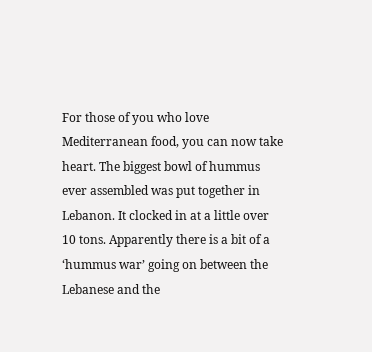For those of you who love Mediterranean food, you can now take heart. The biggest bowl of hummus ever assembled was put together in Lebanon. It clocked in at a little over 10 tons. Apparently there is a bit of a ‘hummus war’ going on between the Lebanese and the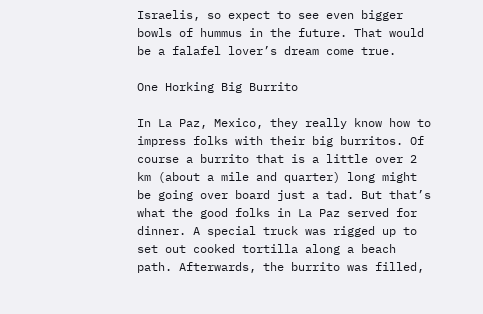Israelis, so expect to see even bigger bowls of hummus in the future. That would be a falafel lover’s dream come true.

One Horking Big Burrito

In La Paz, Mexico, they really know how to impress folks with their big burritos. Of course a burrito that is a little over 2 km (about a mile and quarter) long might be going over board just a tad. But that’s what the good folks in La Paz served for dinner. A special truck was rigged up to set out cooked tortilla along a beach path. Afterwards, the burrito was filled,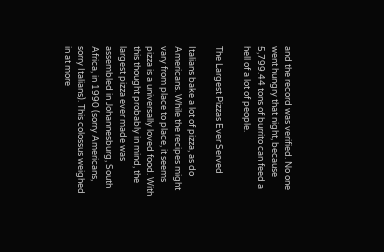and the record was verified. No one went hungry that night, because 5,799.44 tons of burrito can feed a hell of a lot of people.

The Largest Pizzas Ever Served

Italians bake a lot of pizza, as do Americans. While the recipes might vary from place to place, it seems pizza is a universally loved food. With this thought probably in mind, the largest pizza ever made was assembled in Johannesburg, South Africa, in 1990 (sorry Americans, sorry Italians). This colossus weighed in at more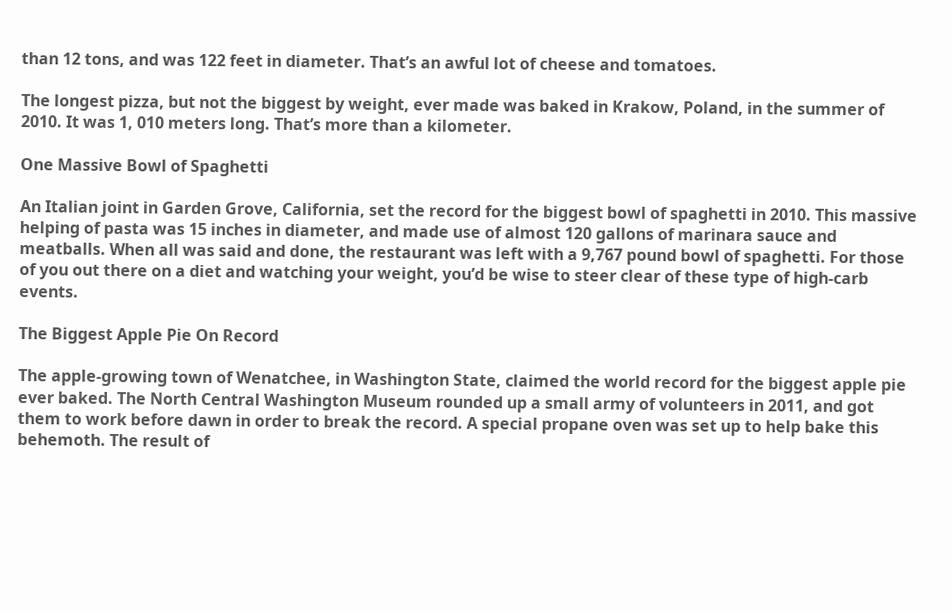than 12 tons, and was 122 feet in diameter. That’s an awful lot of cheese and tomatoes.

The longest pizza, but not the biggest by weight, ever made was baked in Krakow, Poland, in the summer of 2010. It was 1, 010 meters long. That’s more than a kilometer.

One Massive Bowl of Spaghetti

An Italian joint in Garden Grove, California, set the record for the biggest bowl of spaghetti in 2010. This massive helping of pasta was 15 inches in diameter, and made use of almost 120 gallons of marinara sauce and meatballs. When all was said and done, the restaurant was left with a 9,767 pound bowl of spaghetti. For those of you out there on a diet and watching your weight, you’d be wise to steer clear of these type of high-carb events.

The Biggest Apple Pie On Record

The apple-growing town of Wenatchee, in Washington State, claimed the world record for the biggest apple pie ever baked. The North Central Washington Museum rounded up a small army of volunteers in 2011, and got them to work before dawn in order to break the record. A special propane oven was set up to help bake this behemoth. The result of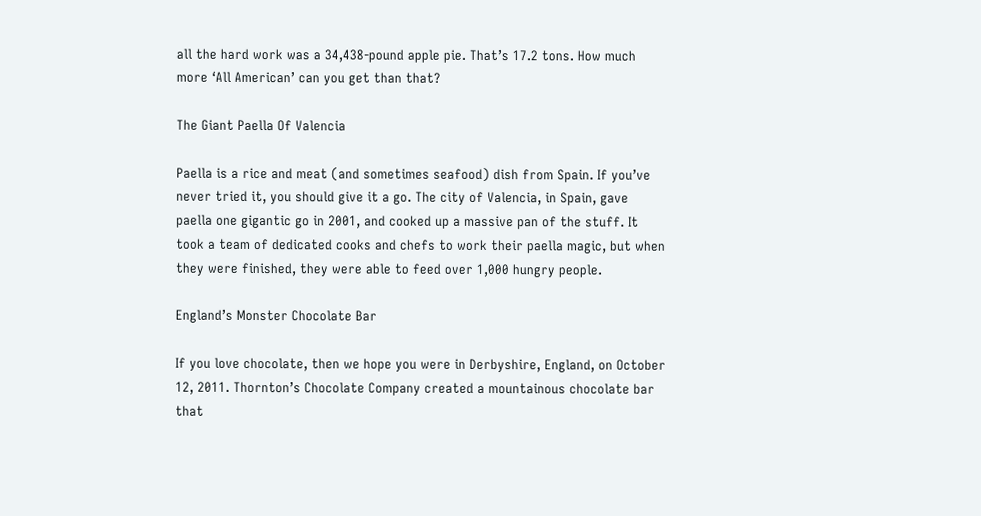all the hard work was a 34,438-pound apple pie. That’s 17.2 tons. How much more ‘All American’ can you get than that?

The Giant Paella Of Valencia

Paella is a rice and meat (and sometimes seafood) dish from Spain. If you’ve never tried it, you should give it a go. The city of Valencia, in Spain, gave paella one gigantic go in 2001, and cooked up a massive pan of the stuff. It took a team of dedicated cooks and chefs to work their paella magic, but when they were finished, they were able to feed over 1,000 hungry people.

England’s Monster Chocolate Bar

If you love chocolate, then we hope you were in Derbyshire, England, on October 12, 2011. Thornton’s Chocolate Company created a mountainous chocolate bar that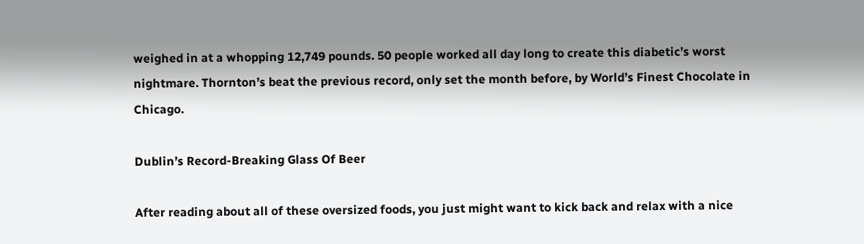weighed in at a whopping 12,749 pounds. 50 people worked all day long to create this diabetic’s worst nightmare. Thornton’s beat the previous record, only set the month before, by World’s Finest Chocolate in Chicago.

Dublin’s Record-Breaking Glass Of Beer

After reading about all of these oversized foods, you just might want to kick back and relax with a nice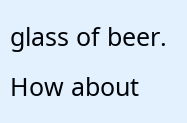glass of beer. How about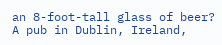an 8-foot-tall glass of beer? A pub in Dublin, Ireland,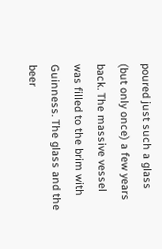poured just such a glass (but only once) a few years back. The massive vessel was filled to the brim with Guinness. The glass and the beer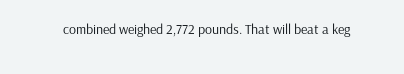combined weighed 2,772 pounds. That will beat a keg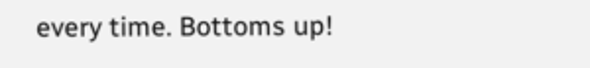every time. Bottoms up!